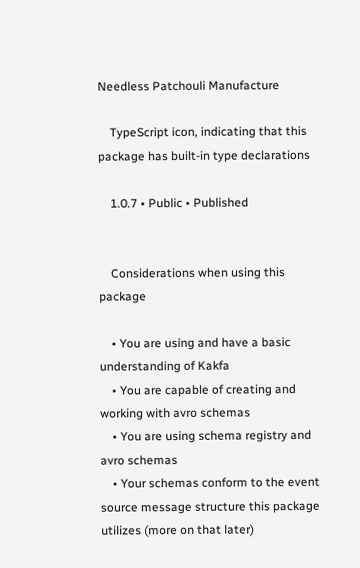Needless Patchouli Manufacture

    TypeScript icon, indicating that this package has built-in type declarations

    1.0.7 • Public • Published


    Considerations when using this package

    • You are using and have a basic understanding of Kakfa
    • You are capable of creating and working with avro schemas
    • You are using schema registry and avro schemas
    • Your schemas conform to the event source message structure this package utilizes (more on that later)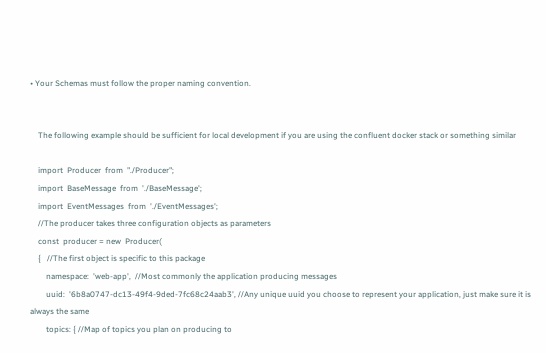• Your Schemas must follow the proper naming convention.


    The following example should be sufficient for local development if you are using the confluent docker stack or something similar

    import  Producer  from  "./Producer";
    import  BaseMessage  from  './BaseMessage';
    import  EventMessages  from  './EventMessages';
    //The producer takes three configuration objects as parameters
    const  producer = new  Producer(
    {   //The first object is specific to this package
        namespace:  'web-app',  //Most commonly the application producing messages
        uuid:  '6b8a0747-dc13-49f4-9ded-7fc68c24aab3', //Any unique uuid you choose to represent your application, just make sure it is always the same
        topics: { //Map of topics you plan on producing to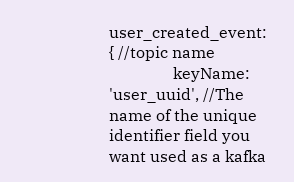user_created_event: { //topic name
                keyName:  'user_uuid', //The name of the unique identifier field you want used as a kafka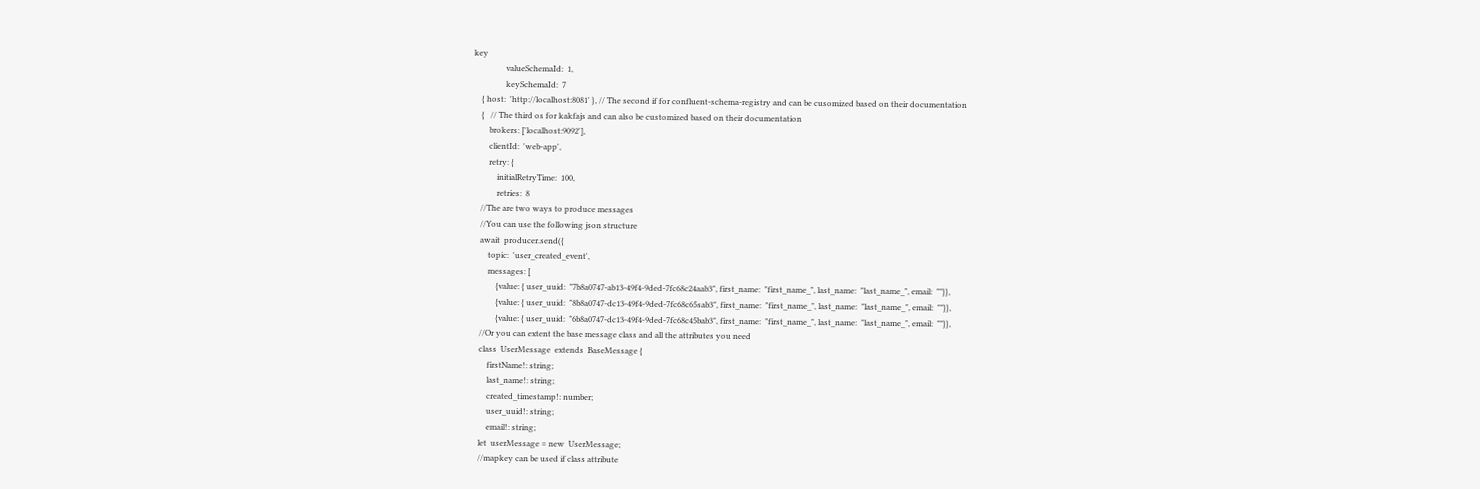key
                valueSchemaId:  1,
                keySchemaId:  7
    { host:  'http://localhost:8081' }, // The second if for confluent-schema-registry and can be cusomized based on their documentation
    {   // The third os for kakfajs and can also be customized based on their documentation
        brokers: ['localhost:9092'],
        clientId:  'web-app',
        retry: {
            initialRetryTime:  100,
            retries:  8
    //The are two ways to produce messages
    //You can use the following json structure
    await  producer.send({
        topic:  'user_created_event',
        messages: [
            {value: { user_uuid:  "7b8a0747-ab13-49f4-9ded-7fc68c24aab3", first_name:  "first_name_", last_name:  "last_name_", email:  ""}},
            {value: { user_uuid:  "8b8a0747-dc13-49f4-9ded-7fc68c65sab3", first_name:  "first_name_", last_name:  "last_name_", email:  ""}},
            {value: { user_uuid:  "6b8a0747-dc13-49f4-9ded-7fc68c45bab3", first_name:  "first_name_", last_name:  "last_name_", email:  ""}},
    //Or you can extent the base message class and all the attributes you need
    class  UserMessage  extends  BaseMessage {
        firstName!: string;
        last_name!: string;
        created_timestamp!: number;
        user_uuid!: string;
        email!: string;
    let  userMessage = new  UserMessage;
    //mapkey can be used if class attribute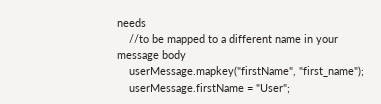needs
    //to be mapped to a different name in your message body
    userMessage.mapkey("firstName", "first_name");
    userMessage.firstName = "User";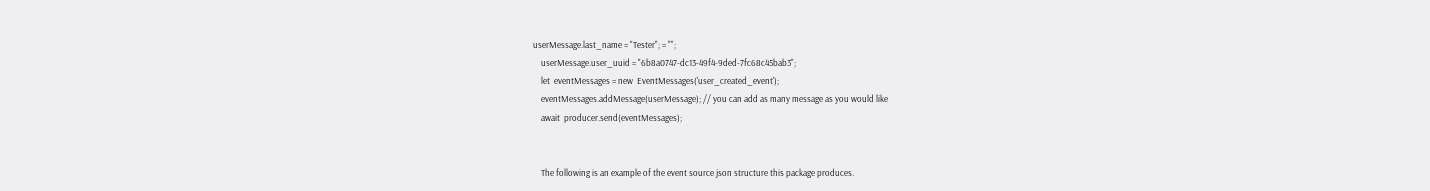userMessage.last_name = "Tester"; = "";
    userMessage.user_uuid = "6b8a0747-dc13-49f4-9ded-7fc68c45bab3";
    let  eventMessages = new  EventMessages('user_created_event');
    eventMessages.addMessage(userMessage); // you can add as many message as you would like
    await  producer.send(eventMessages);


    The following is an example of the event source json structure this package produces.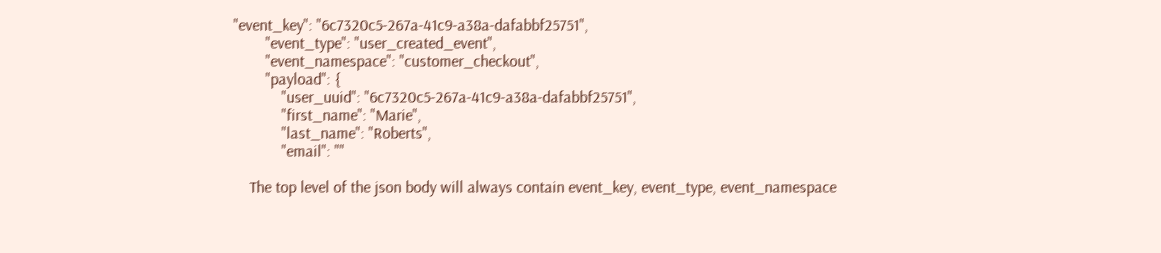"event_key": "6c7320c5-267a-41c9-a38a-dafabbf25751",
        "event_type": "user_created_event",
        "event_namespace": "customer_checkout",
        "payload": {
            "user_uuid": "6c7320c5-267a-41c9-a38a-dafabbf25751",
            "first_name": "Marie",
            "last_name": "Roberts",
            "email": ""

    The top level of the json body will always contain event_key, event_type, event_namespace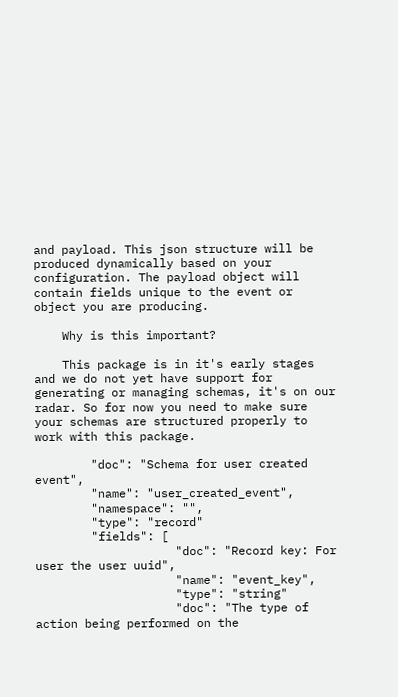and payload. This json structure will be produced dynamically based on your configuration. The payload object will contain fields unique to the event or object you are producing.

    Why is this important?

    This package is in it's early stages and we do not yet have support for generating or managing schemas, it's on our radar. So for now you need to make sure your schemas are structured properly to work with this package.

        "doc": "Schema for user created event",
        "name": "user_created_event",
        "namespace": "",
        "type": "record"
        "fields": [
                    "doc": "Record key: For user the user uuid",
                    "name": "event_key",
                    "type": "string"
                    "doc": "The type of action being performed on the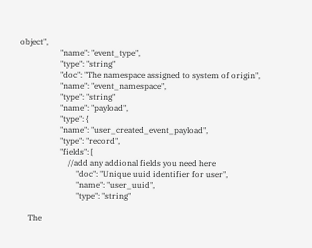object",
                    "name": "event_type",
                    "type": "string"
                    "doc": "The namespace assigned to system of origin",
                    "name": "event_namespace",
                    "type": "string"
                    "name": "payload",
                    "type": {
                    "name": "user_created_event_payload",
                    "type": "record",
                    "fields": [
                        //add any addional fields you need here
                            "doc": "Unique uuid identifier for user",
                            "name": "user_uuid",
                            "type": "string"

    The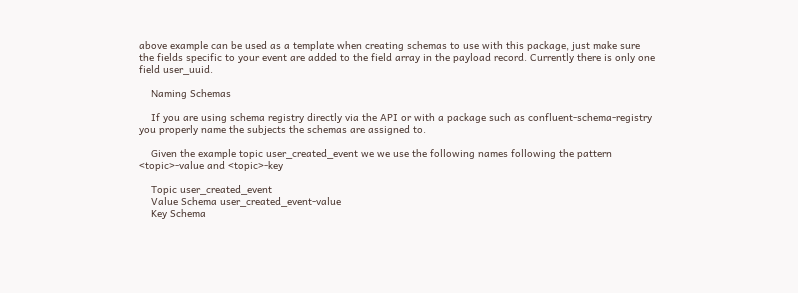above example can be used as a template when creating schemas to use with this package, just make sure the fields specific to your event are added to the field array in the payload record. Currently there is only one field user_uuid.

    Naming Schemas

    If you are using schema registry directly via the API or with a package such as confluent-schema-registry you properly name the subjects the schemas are assigned to.

    Given the example topic user_created_event we we use the following names following the pattern <topic>-value and <topic>-key

    Topic user_created_event
    Value Schema user_created_event-value
    Key Schema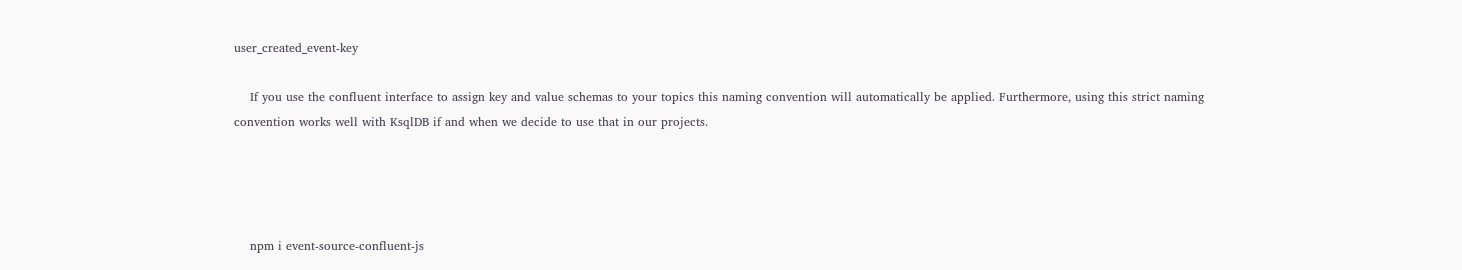user_created_event-key

    If you use the confluent interface to assign key and value schemas to your topics this naming convention will automatically be applied. Furthermore, using this strict naming convention works well with KsqlDB if and when we decide to use that in our projects.




    npm i event-source-confluent-js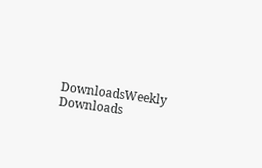DownloadsWeekly Downloads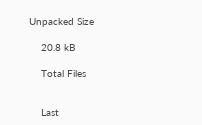Unpacked Size

    20.8 kB

    Total Files


    Last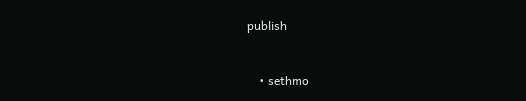publish


    • sethmo